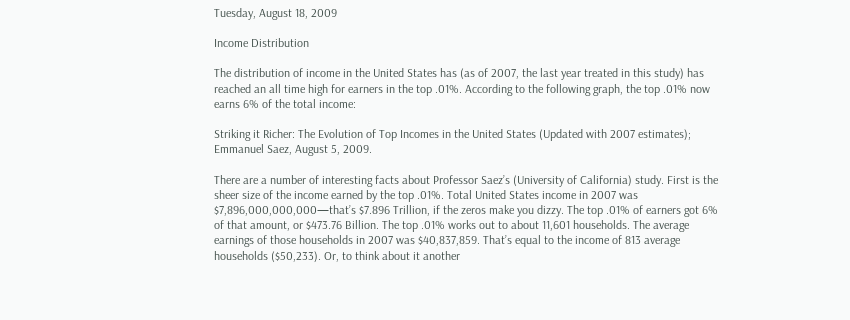Tuesday, August 18, 2009

Income Distribution

The distribution of income in the United States has (as of 2007, the last year treated in this study) has reached an all time high for earners in the top .01%. According to the following graph, the top .01% now earns 6% of the total income:

Striking it Richer: The Evolution of Top Incomes in the United States (Updated with 2007 estimates); Emmanuel Saez, August 5, 2009.

There are a number of interesting facts about Professor Saez’s (University of California) study. First is the sheer size of the income earned by the top .01%. Total United States income in 2007 was $7,896,000,000,000—that’s $7.896 Trillion, if the zeros make you dizzy. The top .01% of earners got 6% of that amount, or $473.76 Billion. The top .01% works out to about 11,601 households. The average earnings of those households in 2007 was $40,837,859. That’s equal to the income of 813 average households ($50,233). Or, to think about it another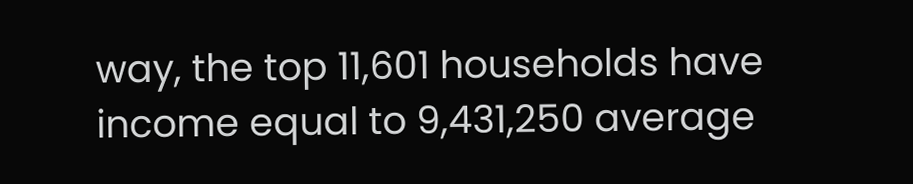way, the top 11,601 households have income equal to 9,431,250 average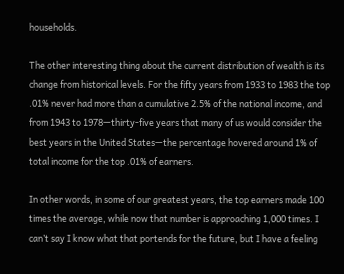households.

The other interesting thing about the current distribution of wealth is its change from historical levels. For the fifty years from 1933 to 1983 the top .01% never had more than a cumulative 2.5% of the national income, and from 1943 to 1978—thirty-five years that many of us would consider the best years in the United States—the percentage hovered around 1% of total income for the top .01% of earners.

In other words, in some of our greatest years, the top earners made 100 times the average, while now that number is approaching 1,000 times. I can’t say I know what that portends for the future, but I have a feeling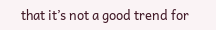that it’s not a good trend for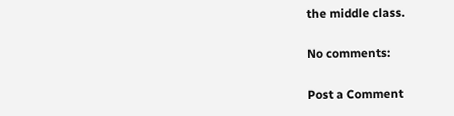the middle class.

No comments:

Post a Comment